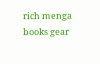rich menga books gear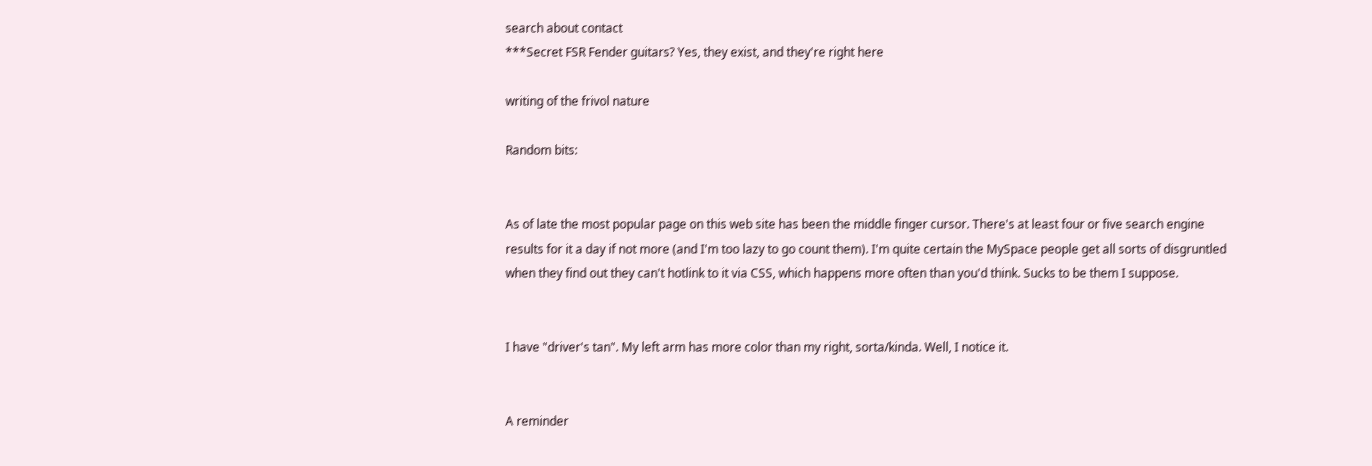search about contact
***Secret FSR Fender guitars? Yes, they exist, and they're right here

writing of the frivol nature

Random bits:


As of late the most popular page on this web site has been the middle finger cursor. There's at least four or five search engine results for it a day if not more (and I'm too lazy to go count them). I'm quite certain the MySpace people get all sorts of disgruntled when they find out they can't hotlink to it via CSS, which happens more often than you'd think. Sucks to be them I suppose.


I have "driver's tan". My left arm has more color than my right, sorta/kinda. Well, I notice it.


A reminder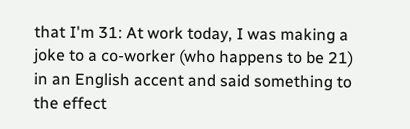that I'm 31: At work today, I was making a joke to a co-worker (who happens to be 21) in an English accent and said something to the effect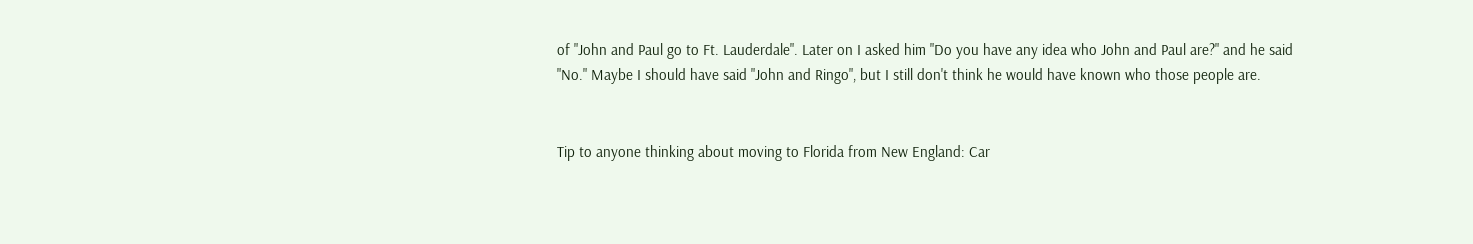of "John and Paul go to Ft. Lauderdale". Later on I asked him "Do you have any idea who John and Paul are?" and he said "No." Maybe I should have said "John and Ringo", but I still don't think he would have known who those people are.


Tip to anyone thinking about moving to Florida from New England: Car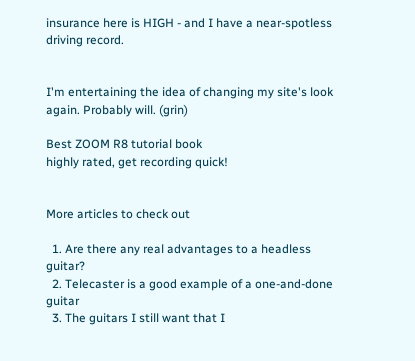insurance here is HIGH - and I have a near-spotless driving record.


I'm entertaining the idea of changing my site's look again. Probably will. (grin)

Best ZOOM R8 tutorial book
highly rated, get recording quick!


More articles to check out

  1. Are there any real advantages to a headless guitar?
  2. Telecaster is a good example of a one-and-done guitar
  3. The guitars I still want that I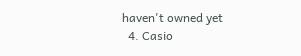haven't owned yet
  4. Casio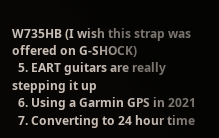W735HB (I wish this strap was offered on G-SHOCK)
  5. EART guitars are really stepping it up
  6. Using a Garmin GPS in 2021
  7. Converting to 24 hour time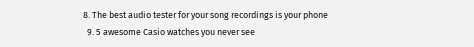8. The best audio tester for your song recordings is your phone
  9. 5 awesome Casio watches you never see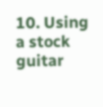10. Using a stock guitar